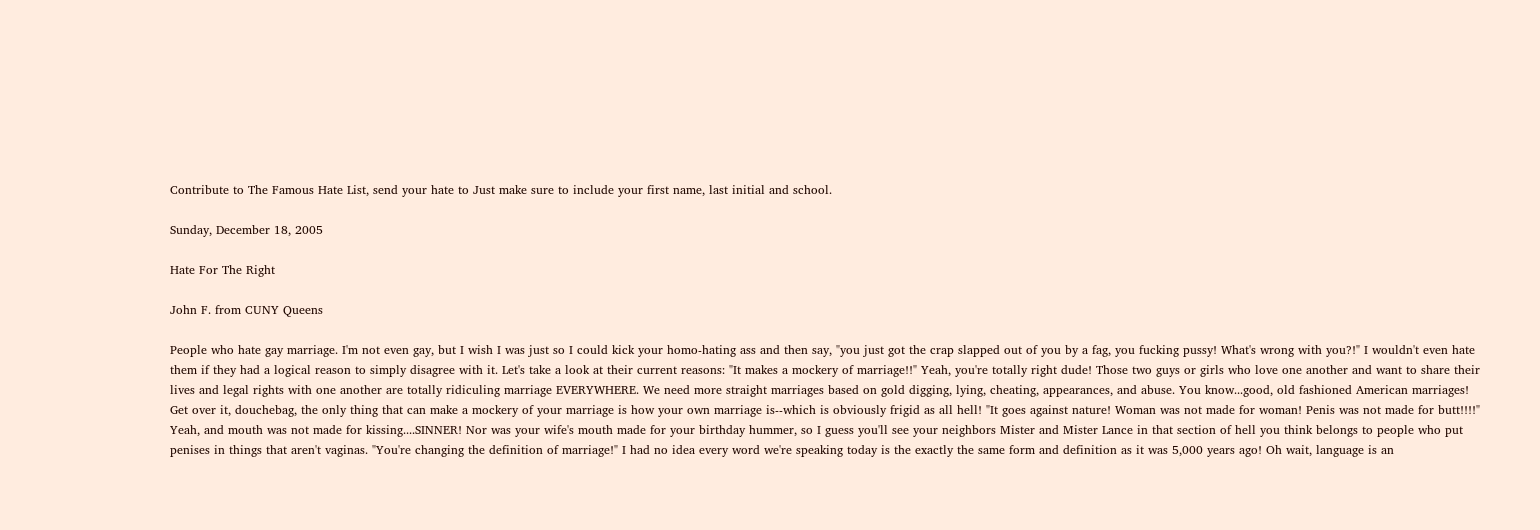Contribute to The Famous Hate List, send your hate to Just make sure to include your first name, last initial and school.

Sunday, December 18, 2005

Hate For The Right

John F. from CUNY Queens

People who hate gay marriage. I'm not even gay, but I wish I was just so I could kick your homo-hating ass and then say, "you just got the crap slapped out of you by a fag, you fucking pussy! What's wrong with you?!" I wouldn't even hate them if they had a logical reason to simply disagree with it. Let's take a look at their current reasons: "It makes a mockery of marriage!!" Yeah, you're totally right dude! Those two guys or girls who love one another and want to share their lives and legal rights with one another are totally ridiculing marriage EVERYWHERE. We need more straight marriages based on gold digging, lying, cheating, appearances, and abuse. You know...good, old fashioned American marriages! Get over it, douchebag, the only thing that can make a mockery of your marriage is how your own marriage is--which is obviously frigid as all hell! "It goes against nature! Woman was not made for woman! Penis was not made for butt!!!!" Yeah, and mouth was not made for kissing....SINNER! Nor was your wife's mouth made for your birthday hummer, so I guess you'll see your neighbors Mister and Mister Lance in that section of hell you think belongs to people who put penises in things that aren't vaginas. "You're changing the definition of marriage!" I had no idea every word we're speaking today is the exactly the same form and definition as it was 5,000 years ago! Oh wait, language is an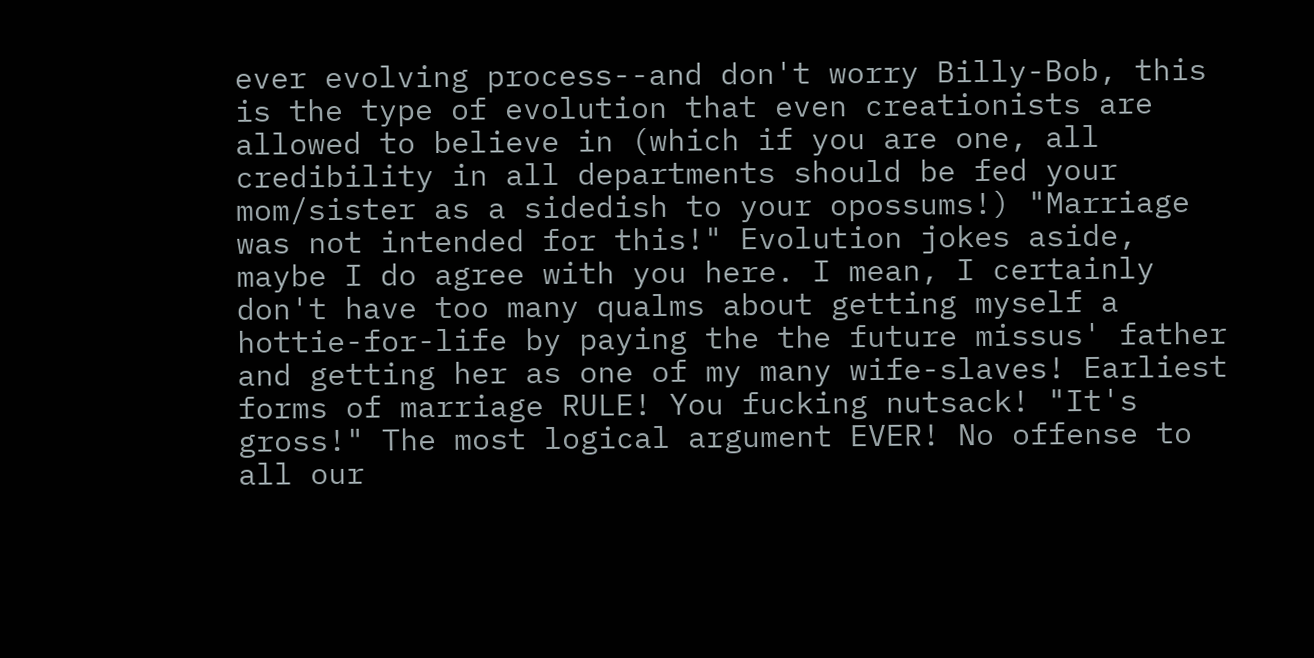ever evolving process--and don't worry Billy-Bob, this is the type of evolution that even creationists are allowed to believe in (which if you are one, all credibility in all departments should be fed your mom/sister as a sidedish to your opossums!) "Marriage was not intended for this!" Evolution jokes aside, maybe I do agree with you here. I mean, I certainly don't have too many qualms about getting myself a hottie-for-life by paying the the future missus' father and getting her as one of my many wife-slaves! Earliest forms of marriage RULE! You fucking nutsack! "It's gross!" The most logical argument EVER! No offense to all our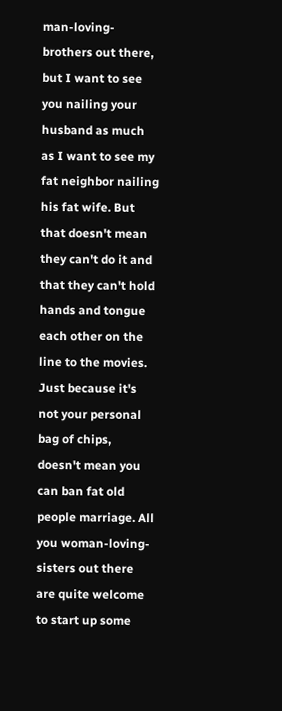man-loving-brothers out there, but I want to see you nailing your husband as much as I want to see my fat neighbor nailing his fat wife. But that doesn't mean they can't do it and that they can't hold hands and tongue each other on the line to the movies. Just because it's not your personal bag of chips, doesn't mean you can ban fat old people marriage. All you woman-loving-sisters out there are quite welcome to start up some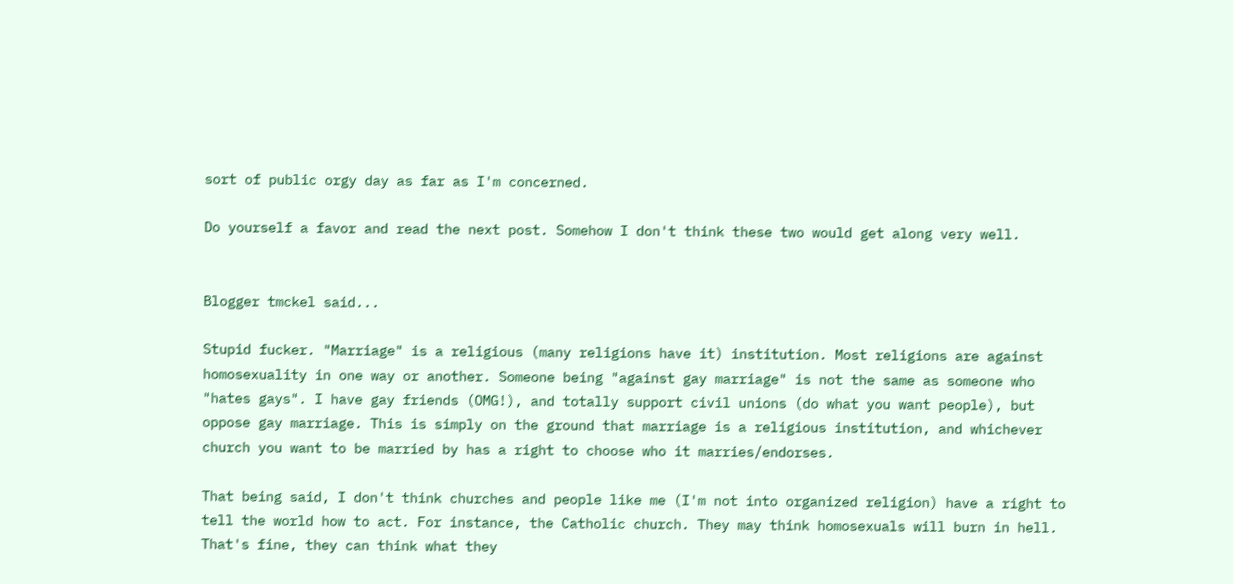sort of public orgy day as far as I'm concerned.

Do yourself a favor and read the next post. Somehow I don't think these two would get along very well.


Blogger tmckel said...

Stupid fucker. "Marriage" is a religious (many religions have it) institution. Most religions are against homosexuality in one way or another. Someone being "against gay marriage" is not the same as someone who "hates gays". I have gay friends (OMG!), and totally support civil unions (do what you want people), but oppose gay marriage. This is simply on the ground that marriage is a religious institution, and whichever church you want to be married by has a right to choose who it marries/endorses.

That being said, I don't think churches and people like me (I'm not into organized religion) have a right to tell the world how to act. For instance, the Catholic church. They may think homosexuals will burn in hell. That's fine, they can think what they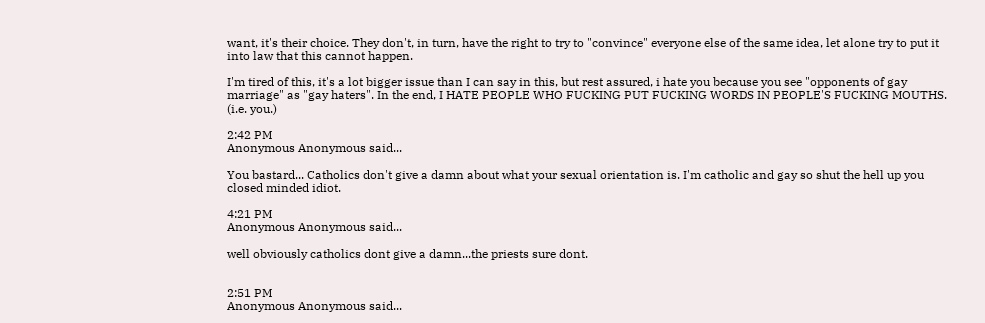want, it's their choice. They don't, in turn, have the right to try to "convince" everyone else of the same idea, let alone try to put it into law that this cannot happen.

I'm tired of this, it's a lot bigger issue than I can say in this, but rest assured, i hate you because you see "opponents of gay marriage" as "gay haters". In the end, I HATE PEOPLE WHO FUCKING PUT FUCKING WORDS IN PEOPLE'S FUCKING MOUTHS. (i.e. you.)

2:42 PM
Anonymous Anonymous said...

You bastard... Catholics don't give a damn about what your sexual orientation is. I'm catholic and gay so shut the hell up you closed minded idiot.

4:21 PM
Anonymous Anonymous said...

well obviously catholics dont give a damn...the priests sure dont.


2:51 PM
Anonymous Anonymous said...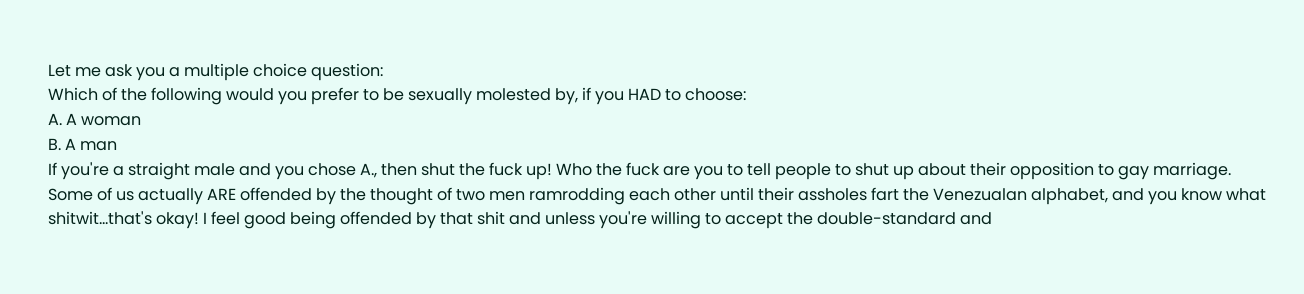Let me ask you a multiple choice question:
Which of the following would you prefer to be sexually molested by, if you HAD to choose:
A. A woman
B. A man
If you're a straight male and you chose A., then shut the fuck up! Who the fuck are you to tell people to shut up about their opposition to gay marriage. Some of us actually ARE offended by the thought of two men ramrodding each other until their assholes fart the Venezualan alphabet, and you know what shitwit...that's okay! I feel good being offended by that shit and unless you're willing to accept the double-standard and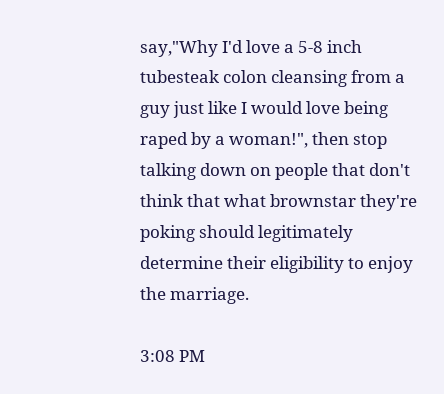say,"Why I'd love a 5-8 inch tubesteak colon cleansing from a guy just like I would love being raped by a woman!", then stop talking down on people that don't think that what brownstar they're poking should legitimately determine their eligibility to enjoy the marriage.

3:08 PM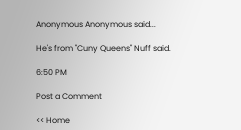Anonymous Anonymous said...

He's from "Cuny Queens" Nuff said.

6:50 PM

Post a Comment

<< Home